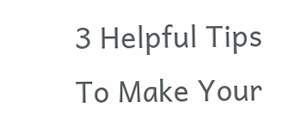3 Helpful Tips To Make Your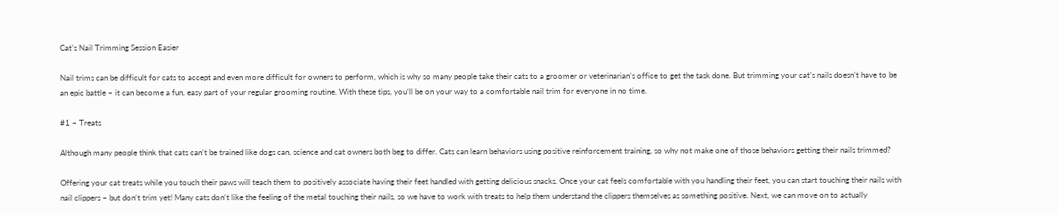Cat’s Nail Trimming Session Easier

Nail trims can be difficult for cats to accept and even more difficult for owners to perform, which is why so many people take their cats to a groomer or veterinarian’s office to get the task done. But trimming your cat’s nails doesn’t have to be an epic battle – it can become a fun, easy part of your regular grooming routine. With these tips, you’ll be on your way to a comfortable nail trim for everyone in no time.

#1 – Treats

Although many people think that cats can’t be trained like dogs can, science and cat owners both beg to differ. Cats can learn behaviors using positive reinforcement training, so why not make one of those behaviors getting their nails trimmed?

Offering your cat treats while you touch their paws will teach them to positively associate having their feet handled with getting delicious snacks. Once your cat feels comfortable with you handling their feet, you can start touching their nails with nail clippers – but don’t trim yet! Many cats don’t like the feeling of the metal touching their nails, so we have to work with treats to help them understand the clippers themselves as something positive. Next, we can move on to actually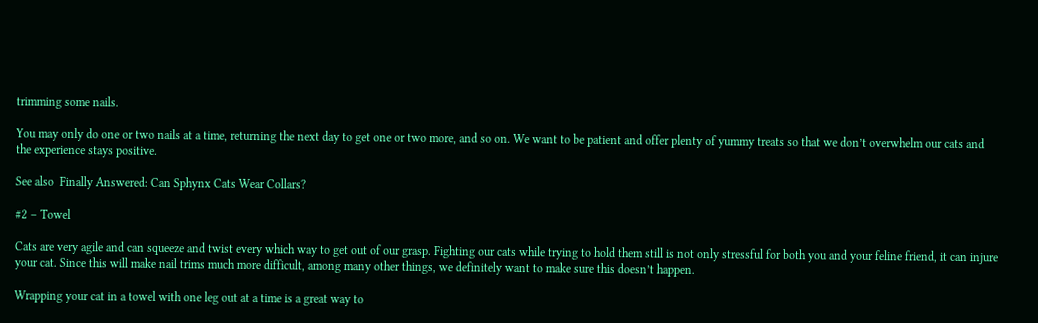trimming some nails.

You may only do one or two nails at a time, returning the next day to get one or two more, and so on. We want to be patient and offer plenty of yummy treats so that we don’t overwhelm our cats and the experience stays positive.

See also  Finally Answered: Can Sphynx Cats Wear Collars?

#2 – Towel

Cats are very agile and can squeeze and twist every which way to get out of our grasp. Fighting our cats while trying to hold them still is not only stressful for both you and your feline friend, it can injure your cat. Since this will make nail trims much more difficult, among many other things, we definitely want to make sure this doesn’t happen.

Wrapping your cat in a towel with one leg out at a time is a great way to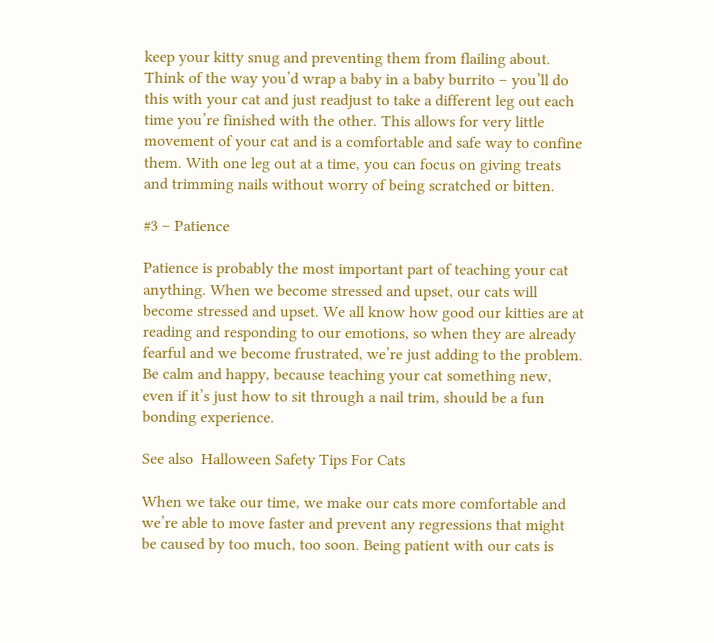keep your kitty snug and preventing them from flailing about. Think of the way you’d wrap a baby in a baby burrito – you’ll do this with your cat and just readjust to take a different leg out each time you’re finished with the other. This allows for very little movement of your cat and is a comfortable and safe way to confine them. With one leg out at a time, you can focus on giving treats and trimming nails without worry of being scratched or bitten.

#3 – Patience

Patience is probably the most important part of teaching your cat anything. When we become stressed and upset, our cats will become stressed and upset. We all know how good our kitties are at reading and responding to our emotions, so when they are already fearful and we become frustrated, we’re just adding to the problem. Be calm and happy, because teaching your cat something new, even if it’s just how to sit through a nail trim, should be a fun bonding experience.

See also  Halloween Safety Tips For Cats

When we take our time, we make our cats more comfortable and we’re able to move faster and prevent any regressions that might be caused by too much, too soon. Being patient with our cats is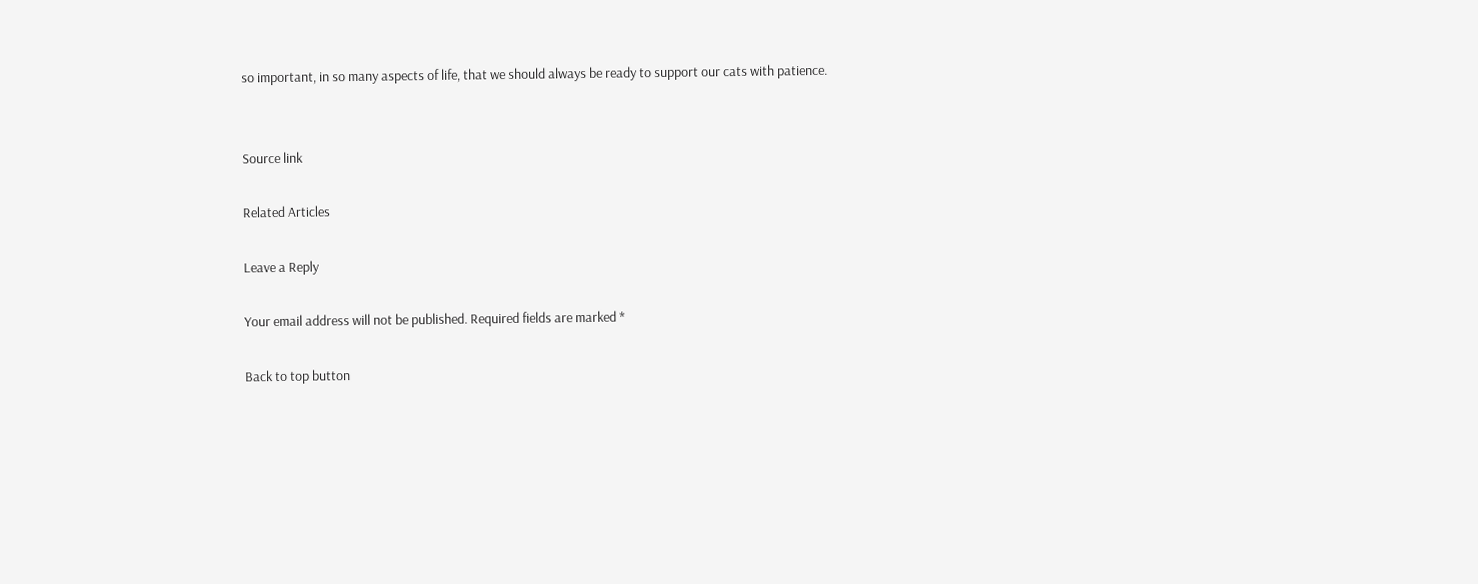so important, in so many aspects of life, that we should always be ready to support our cats with patience.


Source link

Related Articles

Leave a Reply

Your email address will not be published. Required fields are marked *

Back to top button